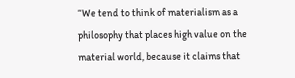“We tend to think of materialism as a philosophy that places high value on the material world, because it claims that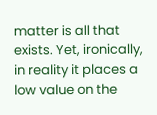matter is all that exists. Yet, ironically, in reality it places a low value on the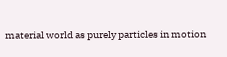material world as purely particles in motion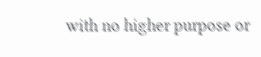with no higher purpose or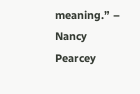meaning.” – Nancy Pearcey